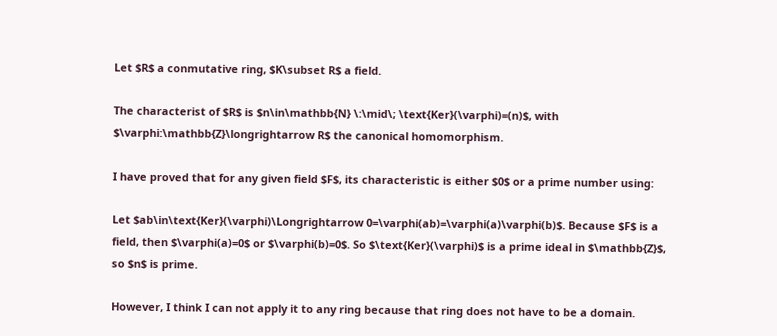Let $R$ a conmutative ring, $K\subset R$ a field.

The characterist of $R$ is $n\in\mathbb{N} \:\mid\; \text{Ker}(\varphi)=(n)$, with $\varphi:\mathbb{Z}\longrightarrow R$ the canonical homomorphism.

I have proved that for any given field $F$, its characteristic is either $0$ or a prime number using:

Let $ab\in\text{Ker}(\varphi)\Longrightarrow 0=\varphi(ab)=\varphi(a)\varphi(b)$. Because $F$ is a field, then $\varphi(a)=0$ or $\varphi(b)=0$. So $\text{Ker}(\varphi)$ is a prime ideal in $\mathbb{Z}$, so $n$ is prime.

However, I think I can not apply it to any ring because that ring does not have to be a domain.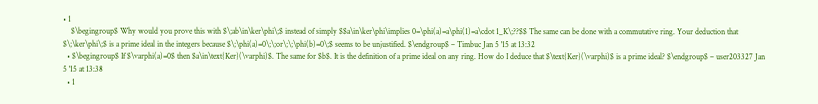• 1
    $\begingroup$ Why would you prove this with $\;ab\in\ker\phi\;$ instead of simply $$a\in\ker\phi\implies 0=\phi(a)=a\phi(1)=a\cdot 1_K\;??$$ The same can be done with a commutative ring. Your deduction that $\;\ker\phi\;$ is a prime ideal in the integers because $\;\phi(a)=0\;\;or\;\;\phi(b)=0\;$ seems to be unjustified. $\endgroup$ – Timbuc Jan 5 '15 at 13:32
  • $\begingroup$ If $\varphi(a)=0$ then $a\in\text{Ker}(\varphi)$. The same for $b$. It is the definition of a prime ideal on any ring. How do I deduce that $\text{Ker}(\varphi)$ is a prime ideal? $\endgroup$ – user203327 Jan 5 '15 at 13:38
  • 1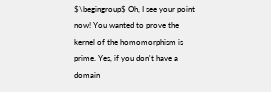$\begingroup$ Oh, I see your point now! You wanted to prove the kernel of the homomorphism is prime. Yes, if you don't have a domain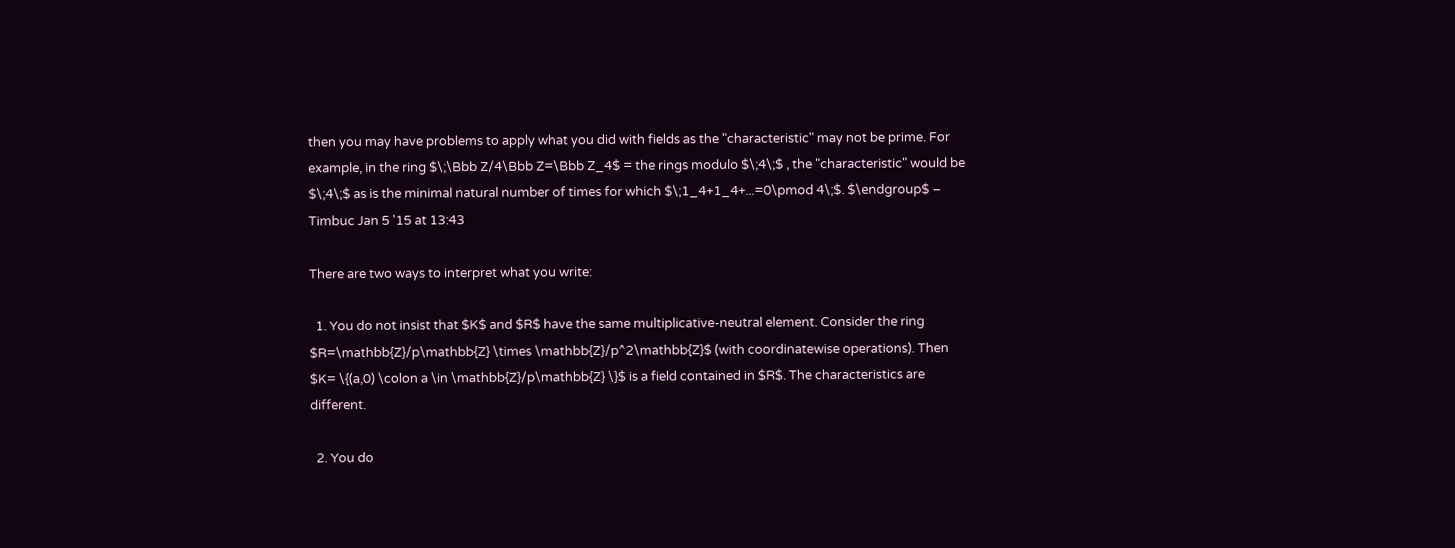then you may have problems to apply what you did with fields as the "characteristic" may not be prime. For example, in the ring $\;\Bbb Z/4\Bbb Z=\Bbb Z_4$ = the rings modulo $\;4\;$ , the "characteristic" would be $\;4\;$ as is the minimal natural number of times for which $\;1_4+1_4+...=0\pmod 4\;$. $\endgroup$ – Timbuc Jan 5 '15 at 13:43

There are two ways to interpret what you write:

  1. You do not insist that $K$ and $R$ have the same multiplicative-neutral element. Consider the ring $R=\mathbb{Z}/p\mathbb{Z} \times \mathbb{Z}/p^2\mathbb{Z}$ (with coordinatewise operations). Then $K= \{(a,0) \colon a \in \mathbb{Z}/p\mathbb{Z} \}$ is a field contained in $R$. The characteristics are different.

  2. You do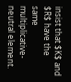insist that $K$ and $R$ have the same multiplicative-neutral element.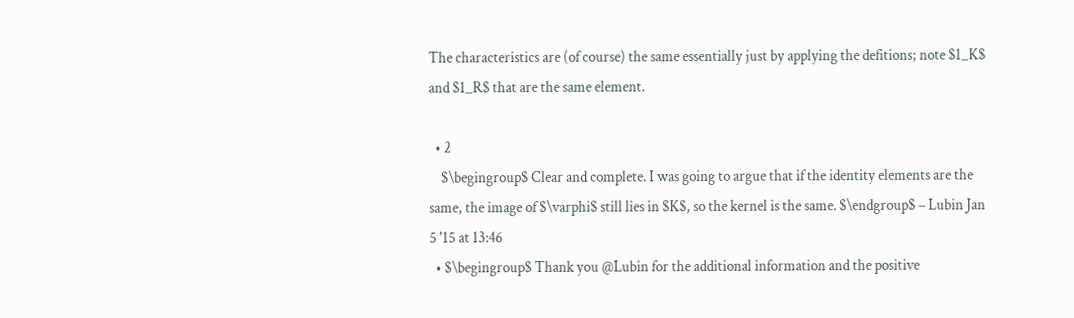The characteristics are (of course) the same essentially just by applying the defitions; note $1_K$ and $1_R$ that are the same element.

  • 2
    $\begingroup$ Clear and complete. I was going to argue that if the identity elements are the same, the image of $\varphi$ still lies in $K$, so the kernel is the same. $\endgroup$ – Lubin Jan 5 '15 at 13:46
  • $\begingroup$ Thank you @Lubin for the additional information and the positive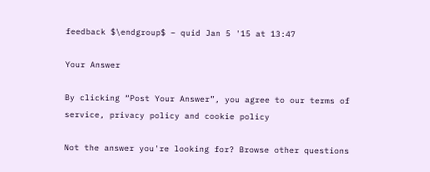feedback $\endgroup$ – quid Jan 5 '15 at 13:47

Your Answer

By clicking “Post Your Answer”, you agree to our terms of service, privacy policy and cookie policy

Not the answer you're looking for? Browse other questions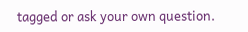tagged or ask your own question.